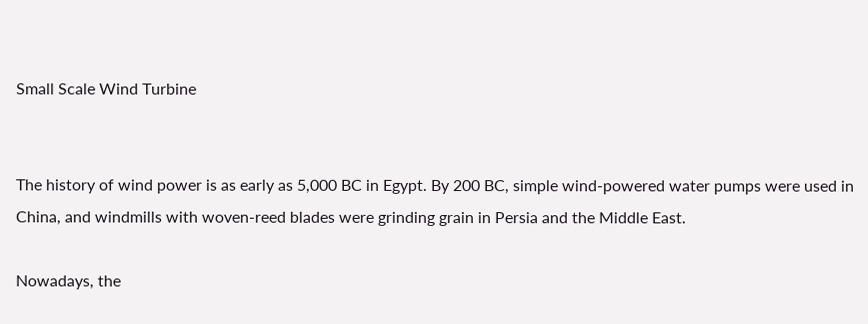Small Scale Wind Turbine


The history of wind power is as early as 5,000 BC in Egypt. By 200 BC, simple wind-powered water pumps were used in China, and windmills with woven-reed blades were grinding grain in Persia and the Middle East.

Nowadays, the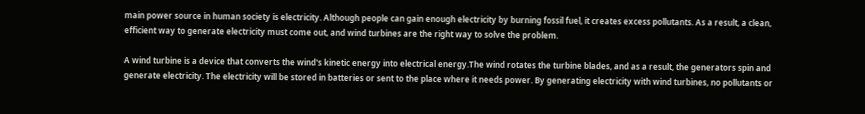main power source in human society is electricity. Although people can gain enough electricity by burning fossil fuel, it creates excess pollutants. As a result, a clean, efficient way to generate electricity must come out, and wind turbines are the right way to solve the problem.

A wind turbine is a device that converts the wind's kinetic energy into electrical energy.The wind rotates the turbine blades, and as a result, the generators spin and generate electricity. The electricity will be stored in batteries or sent to the place where it needs power. By generating electricity with wind turbines, no pollutants or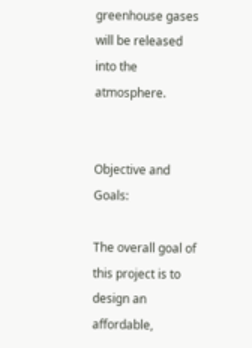greenhouse gases will be released into the atmosphere.


Objective and Goals:

The overall goal of this project is to design an affordable,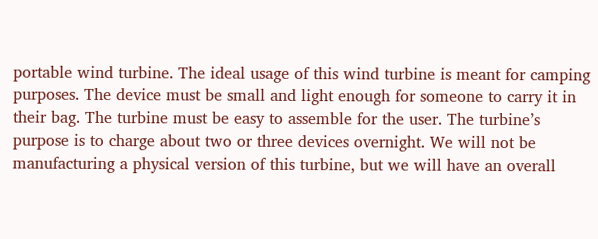portable wind turbine. The ideal usage of this wind turbine is meant for camping purposes. The device must be small and light enough for someone to carry it in their bag. The turbine must be easy to assemble for the user. The turbine’s purpose is to charge about two or three devices overnight. We will not be manufacturing a physical version of this turbine, but we will have an overall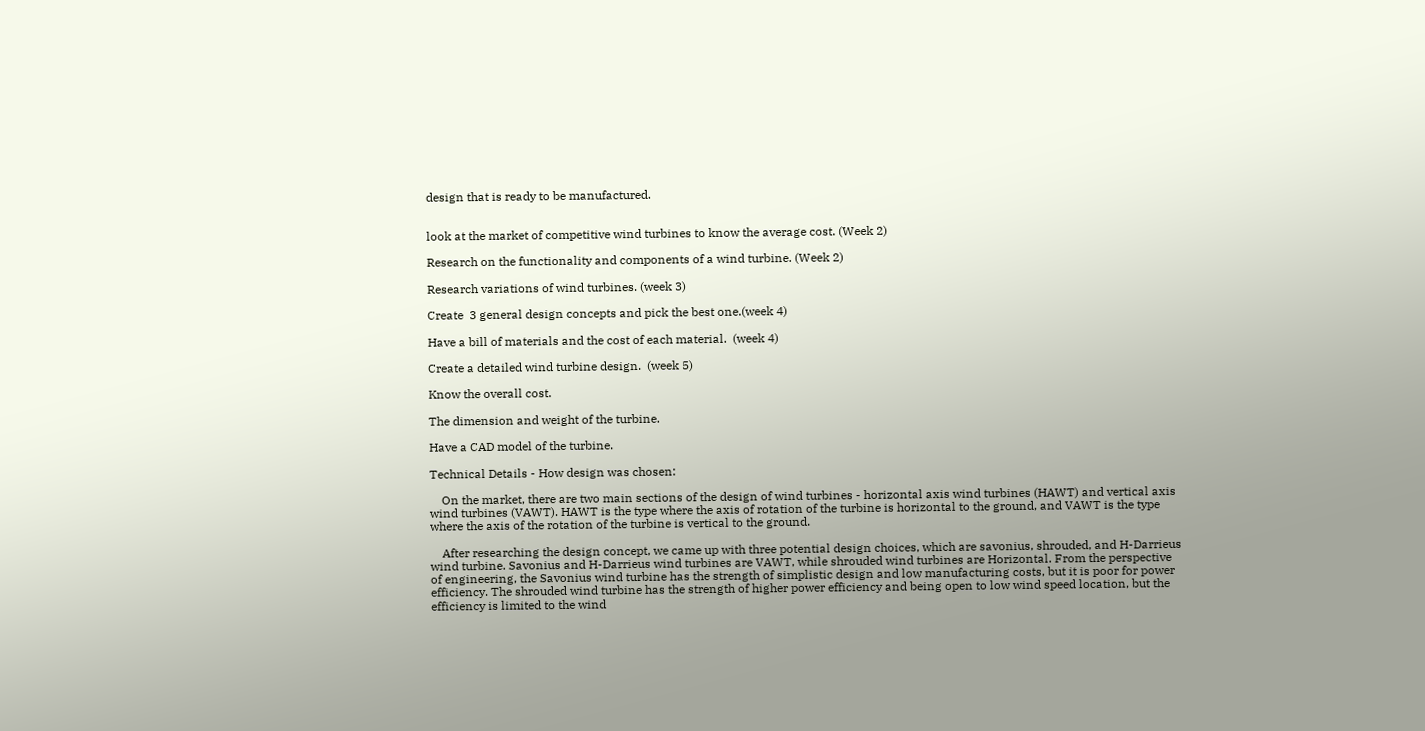design that is ready to be manufactured.


look at the market of competitive wind turbines to know the average cost. (Week 2)

Research on the functionality and components of a wind turbine. (Week 2)

Research variations of wind turbines. (week 3)

Create  3 general design concepts and pick the best one.(week 4)

Have a bill of materials and the cost of each material.  (week 4)

Create a detailed wind turbine design.  (week 5)

Know the overall cost.

The dimension and weight of the turbine.

Have a CAD model of the turbine.

Technical Details - How design was chosen:

    On the market, there are two main sections of the design of wind turbines - horizontal axis wind turbines (HAWT) and vertical axis wind turbines (VAWT). HAWT is the type where the axis of rotation of the turbine is horizontal to the ground, and VAWT is the type where the axis of the rotation of the turbine is vertical to the ground.

    After researching the design concept, we came up with three potential design choices, which are savonius, shrouded, and H-Darrieus wind turbine. Savonius and H-Darrieus wind turbines are VAWT, while shrouded wind turbines are Horizontal. From the perspective of engineering, the Savonius wind turbine has the strength of simplistic design and low manufacturing costs, but it is poor for power efficiency. The shrouded wind turbine has the strength of higher power efficiency and being open to low wind speed location, but the efficiency is limited to the wind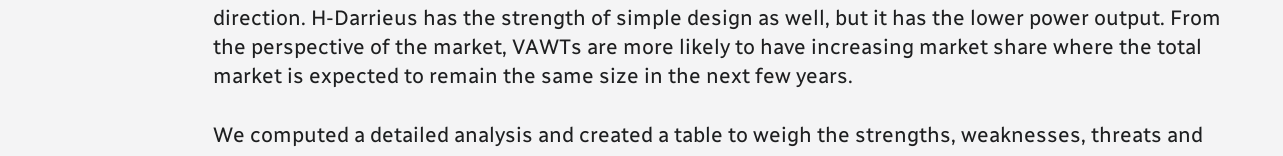direction. H-Darrieus has the strength of simple design as well, but it has the lower power output. From the perspective of the market, VAWTs are more likely to have increasing market share where the total market is expected to remain the same size in the next few years.

We computed a detailed analysis and created a table to weigh the strengths, weaknesses, threats and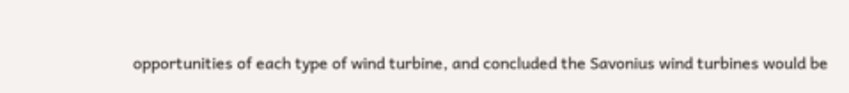opportunities of each type of wind turbine, and concluded the Savonius wind turbines would be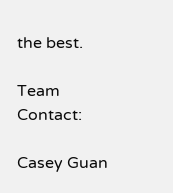the best.

Team Contact:

Casey Guan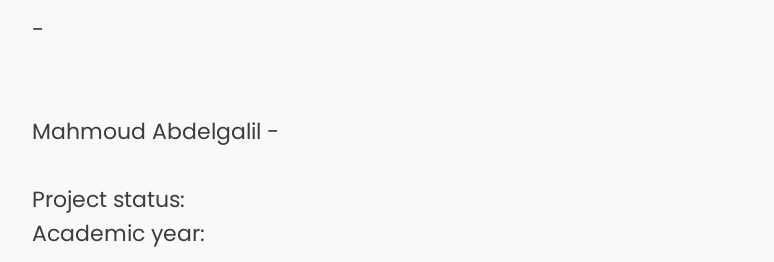-


Mahmoud Abdelgalil -

Project status:
Academic year: